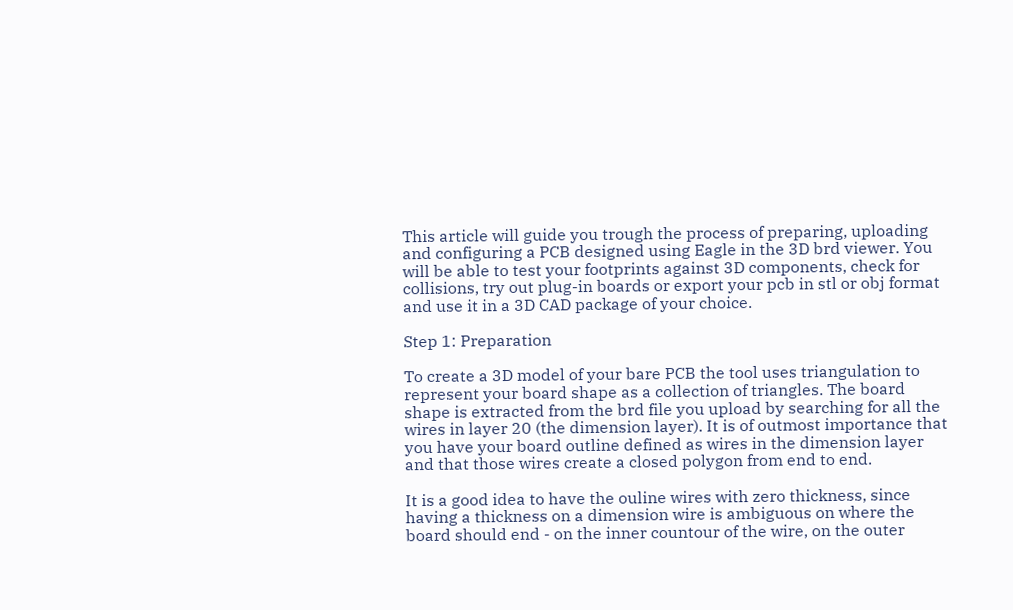This article will guide you trough the process of preparing, uploading and configuring a PCB designed using Eagle in the 3D brd viewer. You will be able to test your footprints against 3D components, check for collisions, try out plug-in boards or export your pcb in stl or obj format and use it in a 3D CAD package of your choice.

Step 1: Preparation

To create a 3D model of your bare PCB the tool uses triangulation to represent your board shape as a collection of triangles. The board shape is extracted from the brd file you upload by searching for all the wires in layer 20 (the dimension layer). It is of outmost importance that you have your board outline defined as wires in the dimension layer and that those wires create a closed polygon from end to end.

It is a good idea to have the ouline wires with zero thickness, since having a thickness on a dimension wire is ambiguous on where the board should end - on the inner countour of the wire, on the outer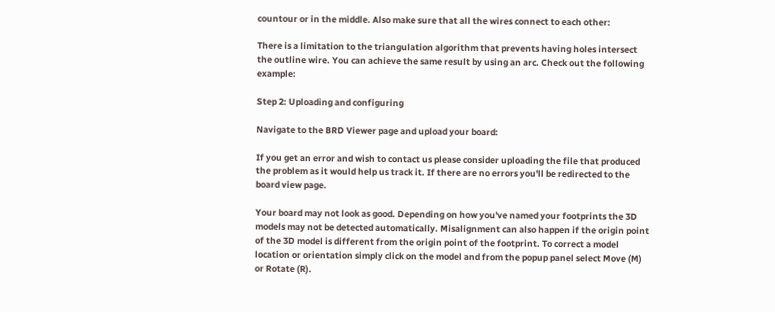countour or in the middle. Also make sure that all the wires connect to each other:

There is a limitation to the triangulation algorithm that prevents having holes intersect the outline wire. You can achieve the same result by using an arc. Check out the following example:

Step 2: Uploading and configuring

Navigate to the BRD Viewer page and upload your board:

If you get an error and wish to contact us please consider uploading the file that produced the problem as it would help us track it. If there are no errors you'll be redirected to the board view page.

Your board may not look as good. Depending on how you've named your footprints the 3D models may not be detected automatically. Misalignment can also happen if the origin point of the 3D model is different from the origin point of the footprint. To correct a model location or orientation simply click on the model and from the popup panel select Move (M) or Rotate (R).